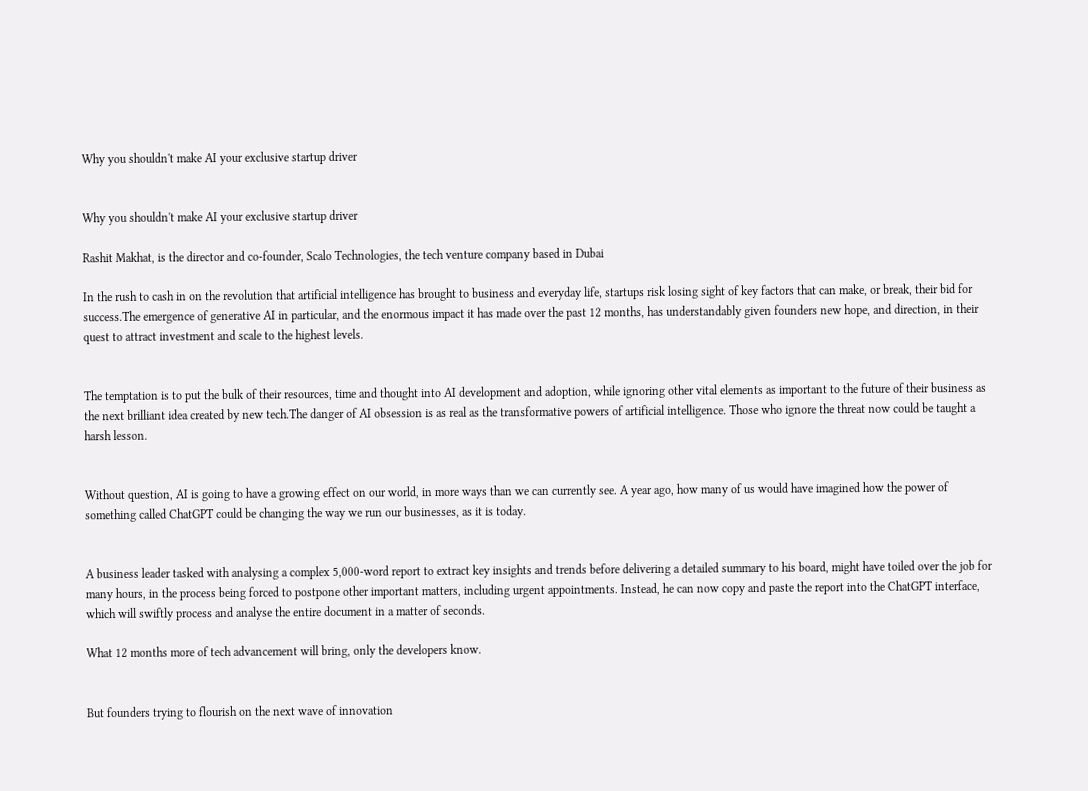Why you shouldn't make AI your exclusive startup driver


Why you shouldn't make AI your exclusive startup driver

Rashit Makhat, is the director and co-founder, Scalo Technologies, the tech venture company based in Dubai

In the rush to cash in on the revolution that artificial intelligence has brought to business and everyday life, startups risk losing sight of key factors that can make, or break, their bid for success.The emergence of generative AI in particular, and the enormous impact it has made over the past 12 months, has understandably given founders new hope, and direction, in their quest to attract investment and scale to the highest levels.


The temptation is to put the bulk of their resources, time and thought into AI development and adoption, while ignoring other vital elements as important to the future of their business as the next brilliant idea created by new tech.The danger of AI obsession is as real as the transformative powers of artificial intelligence. Those who ignore the threat now could be taught a harsh lesson.


Without question, AI is going to have a growing effect on our world, in more ways than we can currently see. A year ago, how many of us would have imagined how the power of something called ChatGPT could be changing the way we run our businesses, as it is today.


A business leader tasked with analysing a complex 5,000-word report to extract key insights and trends before delivering a detailed summary to his board, might have toiled over the job for many hours, in the process being forced to postpone other important matters, including urgent appointments. Instead, he can now copy and paste the report into the ChatGPT interface, which will swiftly process and analyse the entire document in a matter of seconds.

What 12 months more of tech advancement will bring, only the developers know.


But founders trying to flourish on the next wave of innovation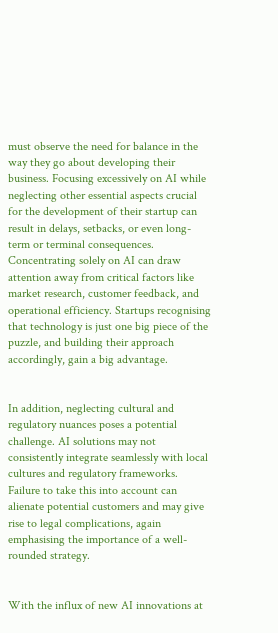must observe the need for balance in the way they go about developing their business. Focusing excessively on AI while neglecting other essential aspects crucial for the development of their startup can result in delays, setbacks, or even long-term or terminal consequences. Concentrating solely on AI can draw attention away from critical factors like market research, customer feedback, and operational efficiency. Startups recognising that technology is just one big piece of the puzzle, and building their approach accordingly, gain a big advantage.


In addition, neglecting cultural and regulatory nuances poses a potential challenge. AI solutions may not consistently integrate seamlessly with local cultures and regulatory frameworks. Failure to take this into account can alienate potential customers and may give rise to legal complications, again emphasising the importance of a well-rounded strategy.


With the influx of new AI innovations at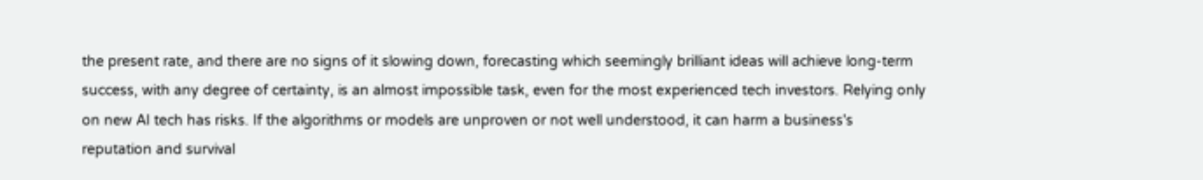the present rate, and there are no signs of it slowing down, forecasting which seemingly brilliant ideas will achieve long-term success, with any degree of certainty, is an almost impossible task, even for the most experienced tech investors. Relying only on new AI tech has risks. If the algorithms or models are unproven or not well understood, it can harm a business's reputation and survival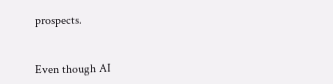prospects.


Even though AI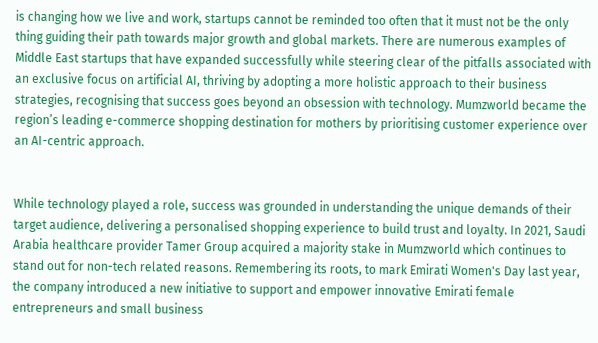is changing how we live and work, startups cannot be reminded too often that it must not be the only thing guiding their path towards major growth and global markets. There are numerous examples of Middle East startups that have expanded successfully while steering clear of the pitfalls associated with an exclusive focus on artificial AI, thriving by adopting a more holistic approach to their business strategies, recognising that success goes beyond an obsession with technology. Mumzworld became the region’s leading e-commerce shopping destination for mothers by prioritising customer experience over an AI-centric approach.


While technology played a role, success was grounded in understanding the unique demands of their target audience, delivering a personalised shopping experience to build trust and loyalty. In 2021, Saudi Arabia healthcare provider Tamer Group acquired a majority stake in Mumzworld which continues to stand out for non-tech related reasons. Remembering its roots, to mark Emirati Women's Day last year, the company introduced a new initiative to support and empower innovative Emirati female entrepreneurs and small business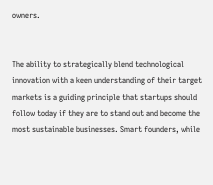owners.


The ability to strategically blend technological innovation with a keen understanding of their target markets is a guiding principle that startups should follow today if they are to stand out and become the most sustainable businesses. Smart founders, while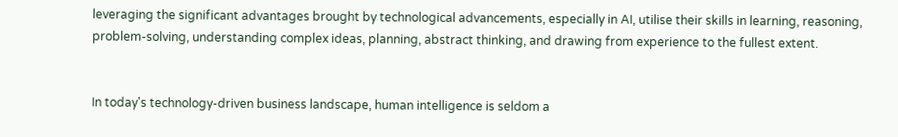leveraging the significant advantages brought by technological advancements, especially in AI, utilise their skills in learning, reasoning, problem-solving, understanding complex ideas, planning, abstract thinking, and drawing from experience to the fullest extent.


In today's technology-driven business landscape, human intelligence is seldom a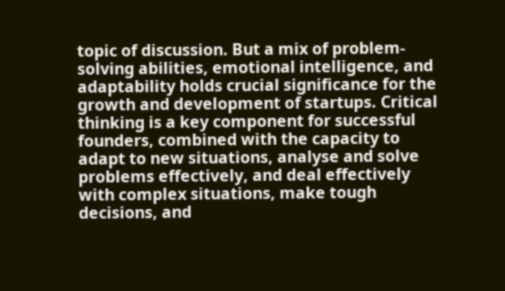topic of discussion. But a mix of problem-solving abilities, emotional intelligence, and adaptability holds crucial significance for the growth and development of startups. Critical thinking is a key component for successful founders, combined with the capacity to adapt to new situations, analyse and solve problems effectively, and deal effectively with complex situations, make tough decisions, and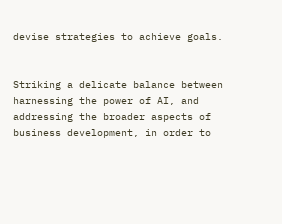devise strategies to achieve goals.


Striking a delicate balance between harnessing the power of AI, and addressing the broader aspects of business development, in order to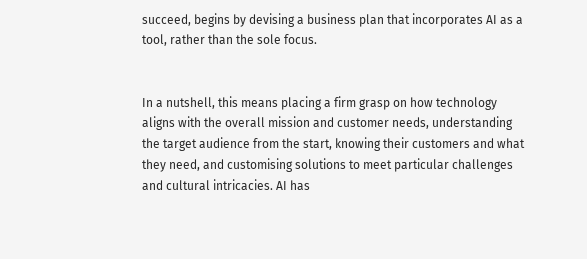succeed, begins by devising a business plan that incorporates AI as a tool, rather than the sole focus.


In a nutshell, this means placing a firm grasp on how technology aligns with the overall mission and customer needs, understanding the target audience from the start, knowing their customers and what they need, and customising solutions to meet particular challenges and cultural intricacies. AI has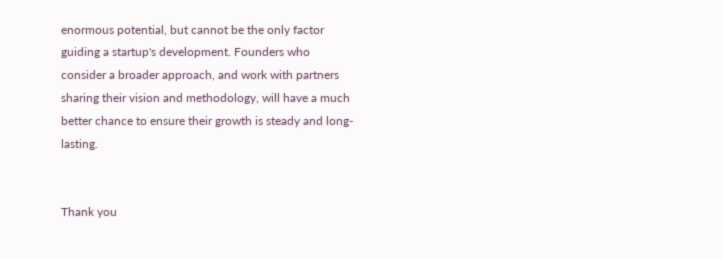enormous potential, but cannot be the only factor guiding a startup's development. Founders who consider a broader approach, and work with partners sharing their vision and methodology, will have a much better chance to ensure their growth is steady and long-lasting.


Thank you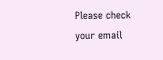Please check your email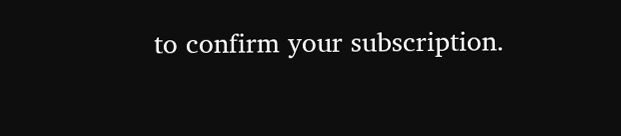to confirm your subscription.